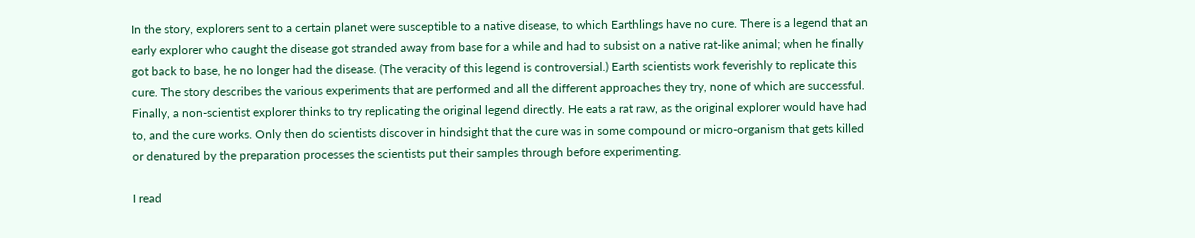In the story, explorers sent to a certain planet were susceptible to a native disease, to which Earthlings have no cure. There is a legend that an early explorer who caught the disease got stranded away from base for a while and had to subsist on a native rat-like animal; when he finally got back to base, he no longer had the disease. (The veracity of this legend is controversial.) Earth scientists work feverishly to replicate this cure. The story describes the various experiments that are performed and all the different approaches they try, none of which are successful. Finally, a non-scientist explorer thinks to try replicating the original legend directly. He eats a rat raw, as the original explorer would have had to, and the cure works. Only then do scientists discover in hindsight that the cure was in some compound or micro-organism that gets killed or denatured by the preparation processes the scientists put their samples through before experimenting.

I read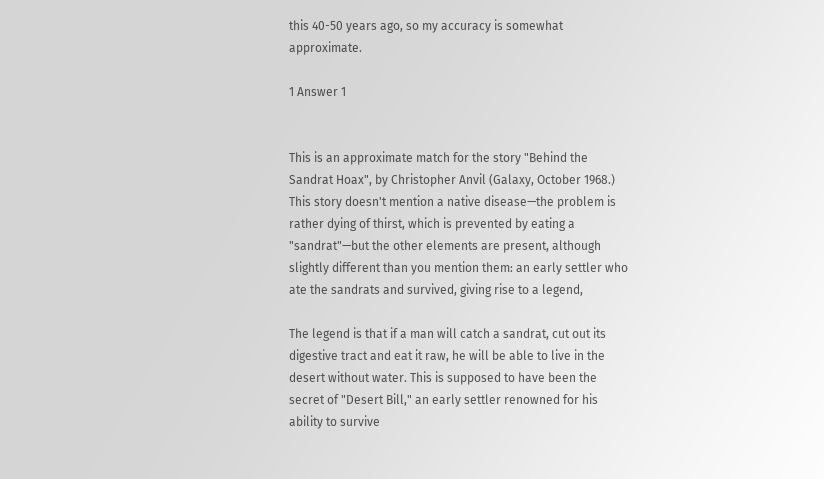this 40-50 years ago, so my accuracy is somewhat approximate.

1 Answer 1


This is an approximate match for the story "Behind the Sandrat Hoax", by Christopher Anvil (Galaxy, October 1968.) This story doesn't mention a native disease—the problem is rather dying of thirst, which is prevented by eating a "sandrat"—but the other elements are present, although slightly different than you mention them: an early settler who ate the sandrats and survived, giving rise to a legend,

The legend is that if a man will catch a sandrat, cut out its digestive tract and eat it raw, he will be able to live in the desert without water. This is supposed to have been the secret of "Desert Bill," an early settler renowned for his ability to survive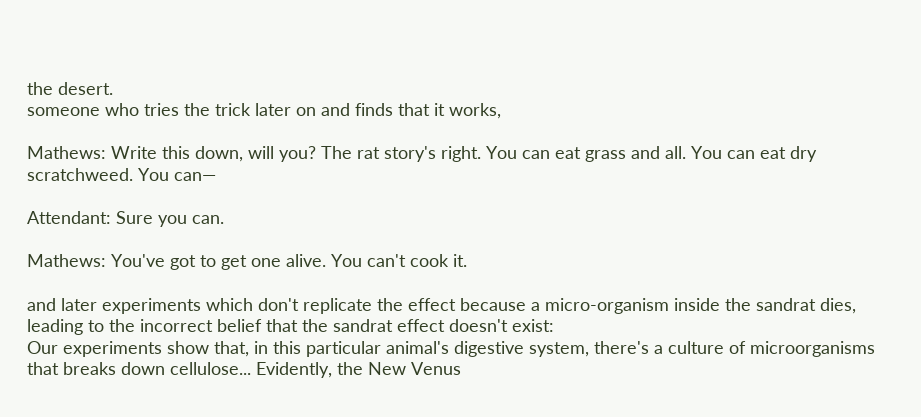the desert.
someone who tries the trick later on and finds that it works,

Mathews: Write this down, will you? The rat story's right. You can eat grass and all. You can eat dry scratchweed. You can—

Attendant: Sure you can.

Mathews: You've got to get one alive. You can't cook it.

and later experiments which don't replicate the effect because a micro-organism inside the sandrat dies, leading to the incorrect belief that the sandrat effect doesn't exist:
Our experiments show that, in this particular animal's digestive system, there's a culture of microorganisms that breaks down cellulose... Evidently, the New Venus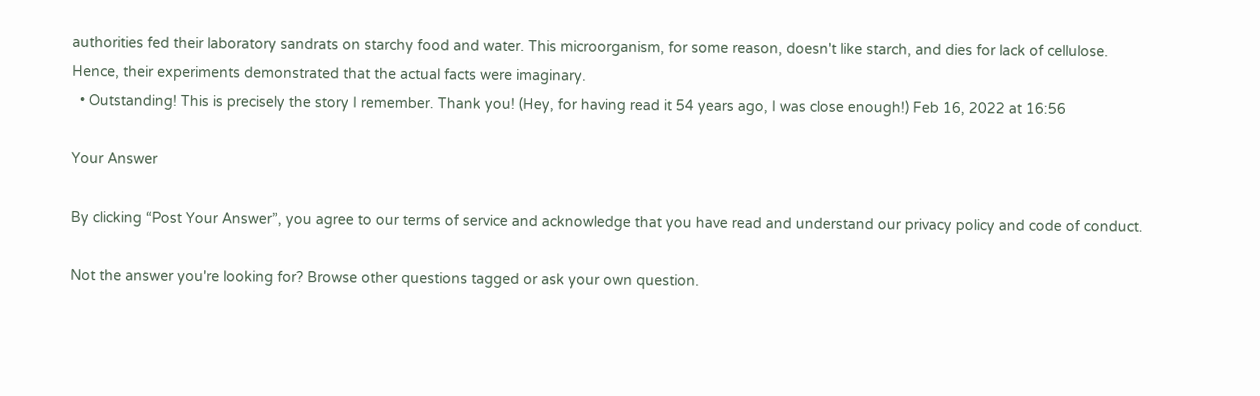authorities fed their laboratory sandrats on starchy food and water. This microorganism, for some reason, doesn't like starch, and dies for lack of cellulose. Hence, their experiments demonstrated that the actual facts were imaginary.
  • Outstanding! This is precisely the story I remember. Thank you! (Hey, for having read it 54 years ago, I was close enough!) Feb 16, 2022 at 16:56

Your Answer

By clicking “Post Your Answer”, you agree to our terms of service and acknowledge that you have read and understand our privacy policy and code of conduct.

Not the answer you're looking for? Browse other questions tagged or ask your own question.